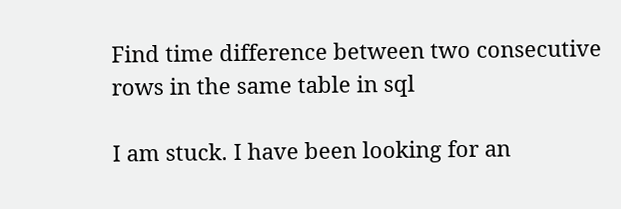Find time difference between two consecutive rows in the same table in sql

I am stuck. I have been looking for an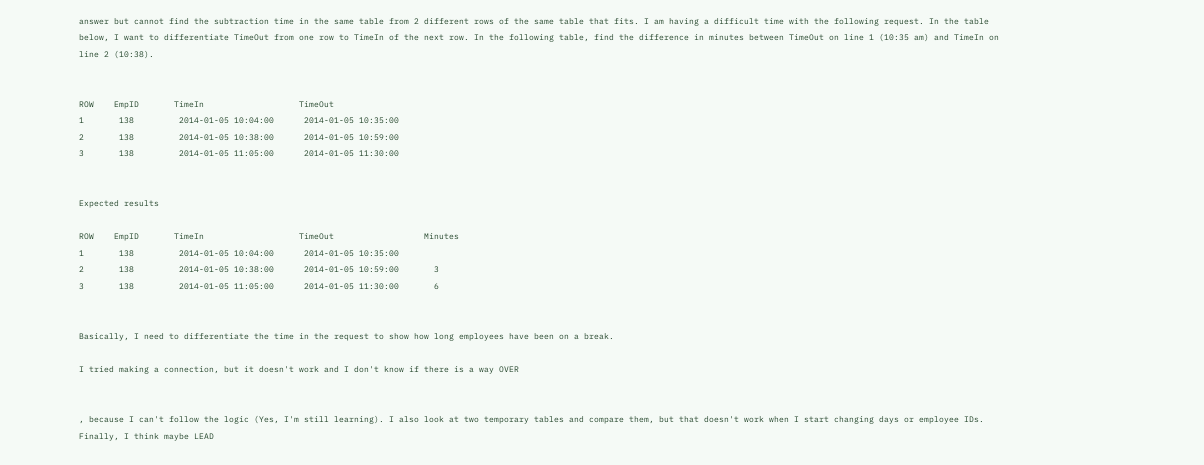answer but cannot find the subtraction time in the same table from 2 different rows of the same table that fits. I am having a difficult time with the following request. In the table below, I want to differentiate TimeOut from one row to TimeIn of the next row. In the following table, find the difference in minutes between TimeOut on line 1 (10:35 am) and TimeIn on line 2 (10:38).


ROW    EmpID       TimeIn                   TimeOut
1       138         2014-01-05 10:04:00      2014-01-05 10:35:00
2       138         2014-01-05 10:38:00      2014-01-05 10:59:00
3       138         2014-01-05 11:05:00      2014-01-05 11:30:00


Expected results

ROW    EmpID       TimeIn                   TimeOut                  Minutes
1       138         2014-01-05 10:04:00      2014-01-05 10:35:00
2       138         2014-01-05 10:38:00      2014-01-05 10:59:00       3
3       138         2014-01-05 11:05:00      2014-01-05 11:30:00       6


Basically, I need to differentiate the time in the request to show how long employees have been on a break.

I tried making a connection, but it doesn't work and I don't know if there is a way OVER


, because I can't follow the logic (Yes, I'm still learning). I also look at two temporary tables and compare them, but that doesn't work when I start changing days or employee IDs. Finally, I think maybe LEAD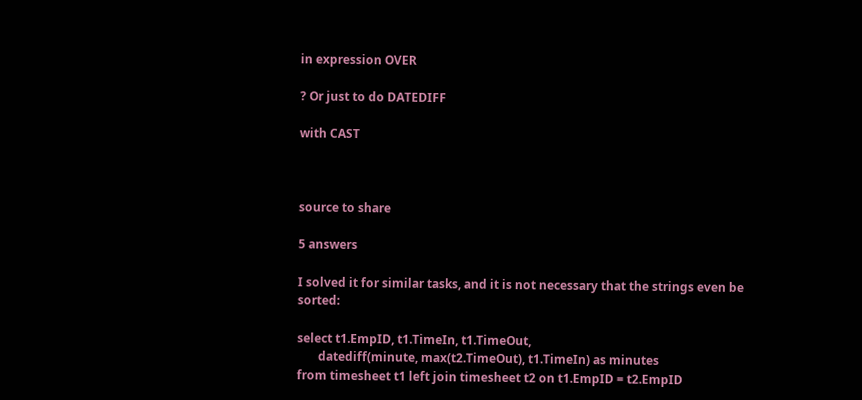in expression OVER

? Or just to do DATEDIFF

with CAST



source to share

5 answers

I solved it for similar tasks, and it is not necessary that the strings even be sorted:

select t1.EmpID, t1.TimeIn, t1.TimeOut,
       datediff(minute, max(t2.TimeOut), t1.TimeIn) as minutes
from timesheet t1 left join timesheet t2 on t1.EmpID = t2.EmpID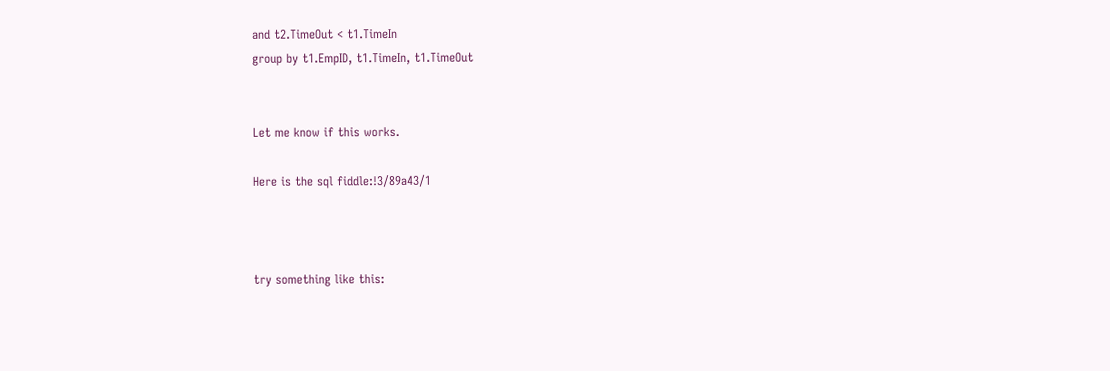and t2.TimeOut < t1.TimeIn
group by t1.EmpID, t1.TimeIn, t1.TimeOut


Let me know if this works.

Here is the sql fiddle:!3/89a43/1



try something like this: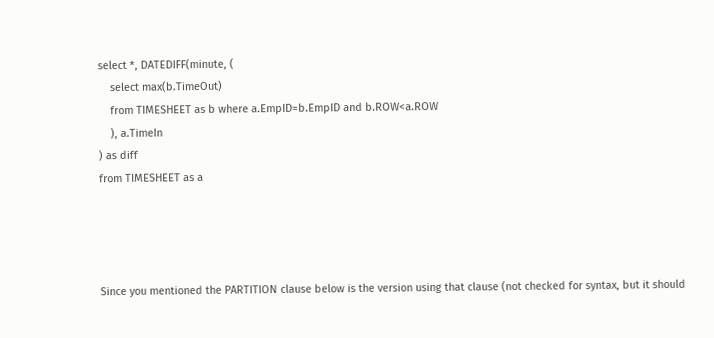select *, DATEDIFF(minute, (
    select max(b.TimeOut)
    from TIMESHEET as b where a.EmpID=b.EmpID and b.ROW<a.ROW
    ), a.TimeIn
) as diff
from TIMESHEET as a




Since you mentioned the PARTITION clause below is the version using that clause (not checked for syntax, but it should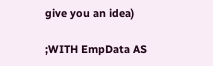give you an idea)

;WITH EmpData AS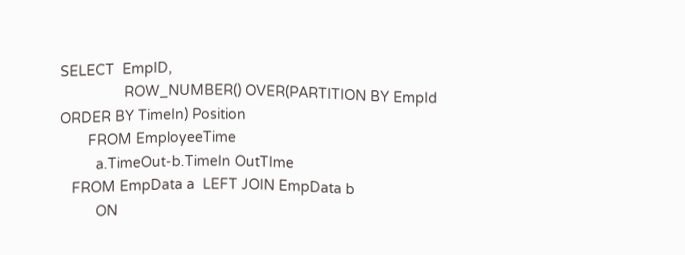SELECT  EmpID,
                ROW_NUMBER() OVER(PARTITION BY EmpId ORDER BY TimeIn) Position
       FROM EmployeeTime
         a.TimeOut-b.TimeIn OutTIme
   FROM EmpData a  LEFT JOIN EmpData b
         ON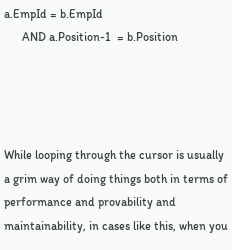a.EmpId = b.EmpId
      AND a.Position-1  = b.Position




While looping through the cursor is usually a grim way of doing things both in terms of performance and provability and maintainability, in cases like this, when you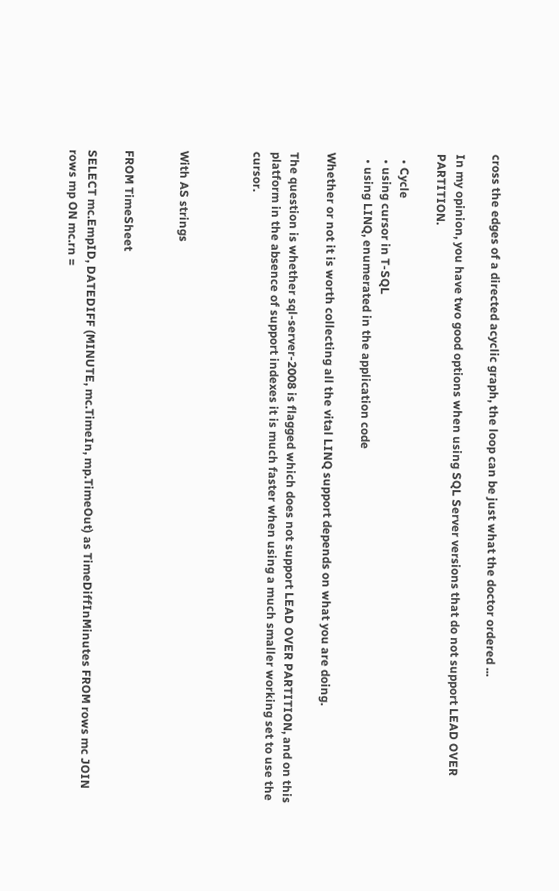cross the edges of a directed acyclic graph, the loop can be just what the doctor ordered ...

In my opinion, you have two good options when using SQL Server versions that do not support LEAD OVER PARTITION.

  • Cycle
  • using cursor in T-SQL
  • using LINQ, enumerated in the application code

Whether or not it is worth collecting all the vital LINQ support depends on what you are doing.

The question is whether sql-server-2008 is flagged which does not support LEAD OVER PARTITION, and on this platform in the absence of support indexes it is much faster when using a much smaller working set to use the cursor.



With AS strings


FROM TimeSheet

SELECT mc.EmpID, DATEDIFF (MINUTE, mc.TimeIn, mp.TimeOut) as TimeDiffInMinutes FROM rows mc JOIN rows mp ON mc.rn =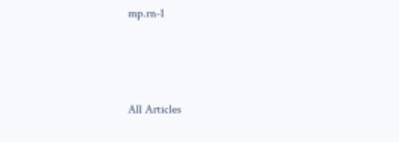mp.rn-1



All Articles